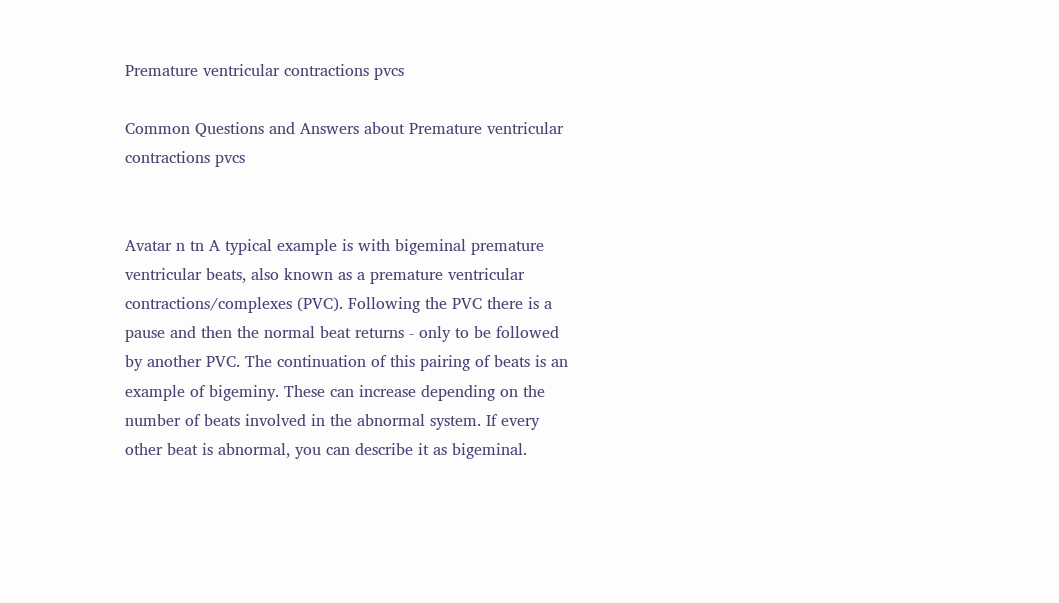Premature ventricular contractions pvcs

Common Questions and Answers about Premature ventricular contractions pvcs


Avatar n tn A typical example is with bigeminal premature ventricular beats, also known as a premature ventricular contractions/complexes (PVC). Following the PVC there is a pause and then the normal beat returns - only to be followed by another PVC. The continuation of this pairing of beats is an example of bigeminy. These can increase depending on the number of beats involved in the abnormal system. If every other beat is abnormal, you can describe it as bigeminal.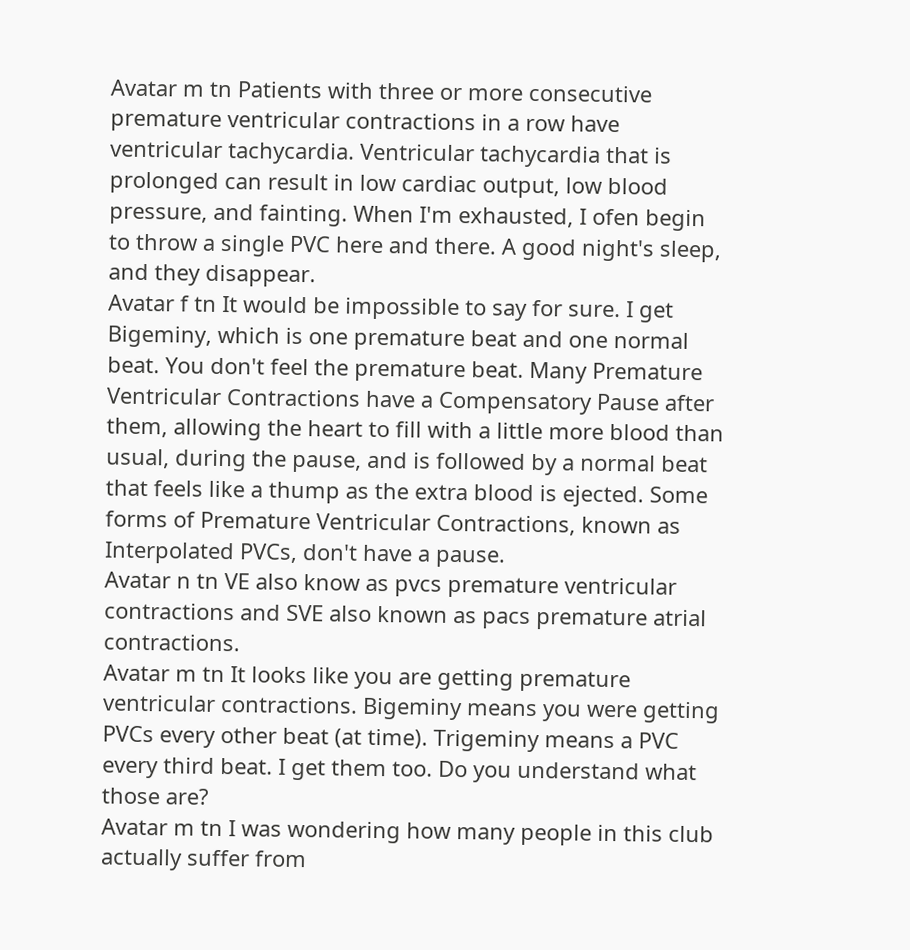Avatar m tn Patients with three or more consecutive premature ventricular contractions in a row have ventricular tachycardia. Ventricular tachycardia that is prolonged can result in low cardiac output, low blood pressure, and fainting. When I'm exhausted, I ofen begin to throw a single PVC here and there. A good night's sleep, and they disappear.
Avatar f tn It would be impossible to say for sure. I get Bigeminy, which is one premature beat and one normal beat. You don't feel the premature beat. Many Premature Ventricular Contractions have a Compensatory Pause after them, allowing the heart to fill with a little more blood than usual, during the pause, and is followed by a normal beat that feels like a thump as the extra blood is ejected. Some forms of Premature Ventricular Contractions, known as Interpolated PVCs, don't have a pause.
Avatar n tn VE also know as pvcs premature ventricular contractions and SVE also known as pacs premature atrial contractions.
Avatar m tn It looks like you are getting premature ventricular contractions. Bigeminy means you were getting PVCs every other beat (at time). Trigeminy means a PVC every third beat. I get them too. Do you understand what those are?
Avatar m tn I was wondering how many people in this club actually suffer from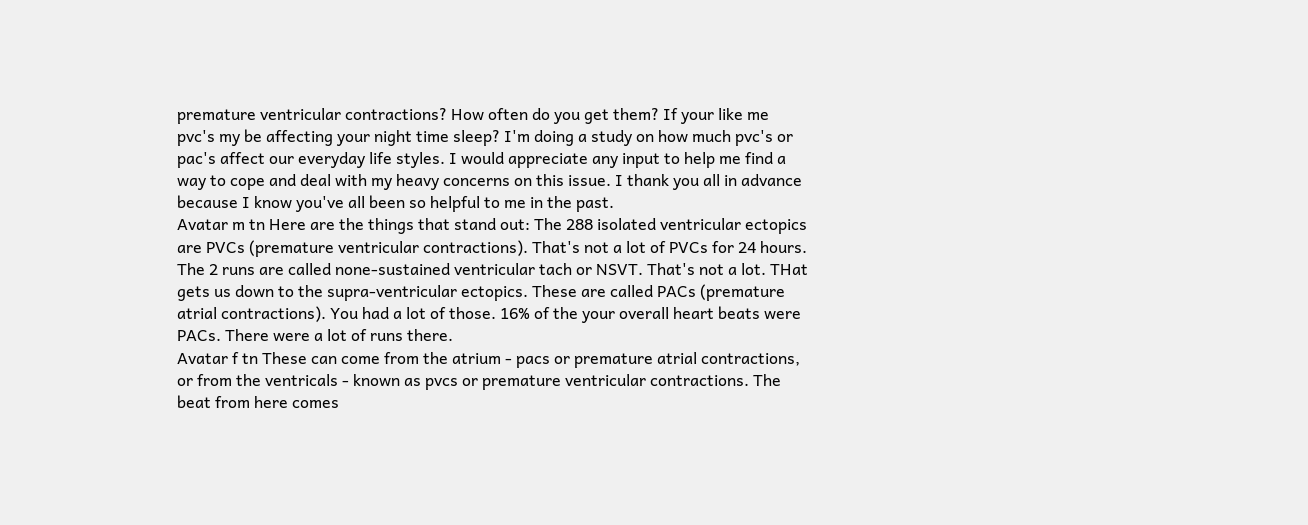premature ventricular contractions? How often do you get them? If your like me pvc's my be affecting your night time sleep? I'm doing a study on how much pvc's or pac's affect our everyday life styles. I would appreciate any input to help me find a way to cope and deal with my heavy concerns on this issue. I thank you all in advance because I know you've all been so helpful to me in the past.
Avatar m tn Here are the things that stand out: The 288 isolated ventricular ectopics are PVCs (premature ventricular contractions). That's not a lot of PVCs for 24 hours. The 2 runs are called none-sustained ventricular tach or NSVT. That's not a lot. THat gets us down to the supra-ventricular ectopics. These are called PACs (premature atrial contractions). You had a lot of those. 16% of the your overall heart beats were PACs. There were a lot of runs there.
Avatar f tn These can come from the atrium - pacs or premature atrial contractions, or from the ventricals - known as pvcs or premature ventricular contractions. The beat from here comes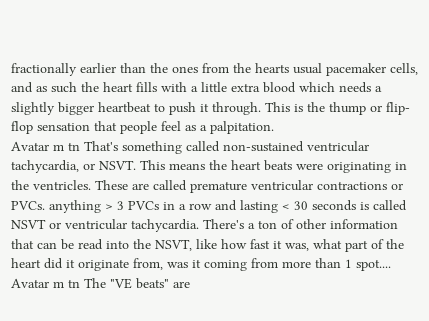fractionally earlier than the ones from the hearts usual pacemaker cells, and as such the heart fills with a little extra blood which needs a slightly bigger heartbeat to push it through. This is the thump or flip-flop sensation that people feel as a palpitation.
Avatar m tn That's something called non-sustained ventricular tachycardia, or NSVT. This means the heart beats were originating in the ventricles. These are called premature ventricular contractions or PVCs. anything > 3 PVCs in a row and lasting < 30 seconds is called NSVT or ventricular tachycardia. There's a ton of other information that can be read into the NSVT, like how fast it was, what part of the heart did it originate from, was it coming from more than 1 spot....
Avatar m tn The "VE beats" are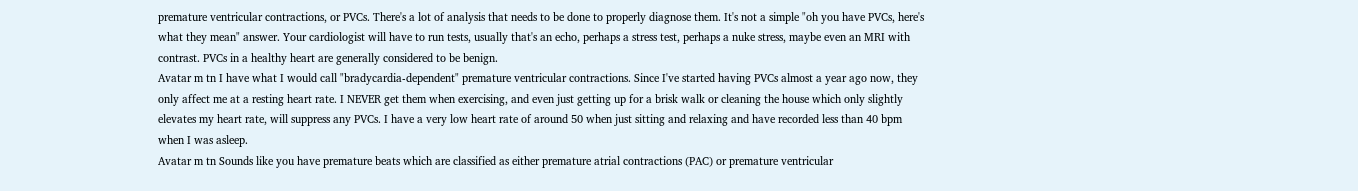premature ventricular contractions, or PVCs. There's a lot of analysis that needs to be done to properly diagnose them. It's not a simple "oh you have PVCs, here's what they mean" answer. Your cardiologist will have to run tests, usually that's an echo, perhaps a stress test, perhaps a nuke stress, maybe even an MRI with contrast. PVCs in a healthy heart are generally considered to be benign.
Avatar m tn I have what I would call "bradycardia-dependent" premature ventricular contractions. Since I've started having PVCs almost a year ago now, they only affect me at a resting heart rate. I NEVER get them when exercising, and even just getting up for a brisk walk or cleaning the house which only slightly elevates my heart rate, will suppress any PVCs. I have a very low heart rate of around 50 when just sitting and relaxing and have recorded less than 40 bpm when I was asleep.
Avatar m tn Sounds like you have premature beats which are classified as either premature atrial contractions (PAC) or premature ventricular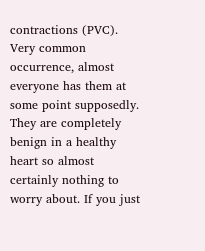contractions (PVC). Very common occurrence, almost everyone has them at some point supposedly. They are completely benign in a healthy heart so almost certainly nothing to worry about. If you just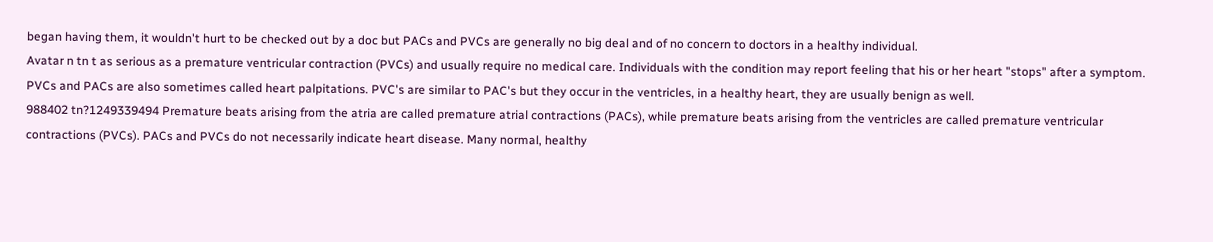began having them, it wouldn't hurt to be checked out by a doc but PACs and PVCs are generally no big deal and of no concern to doctors in a healthy individual.
Avatar n tn t as serious as a premature ventricular contraction (PVCs) and usually require no medical care. Individuals with the condition may report feeling that his or her heart "stops" after a symptom. PVCs and PACs are also sometimes called heart palpitations. PVC's are similar to PAC's but they occur in the ventricles, in a healthy heart, they are usually benign as well.
988402 tn?1249339494 Premature beats arising from the atria are called premature atrial contractions (PACs), while premature beats arising from the ventricles are called premature ventricular contractions (PVCs). PACs and PVCs do not necessarily indicate heart disease. Many normal, healthy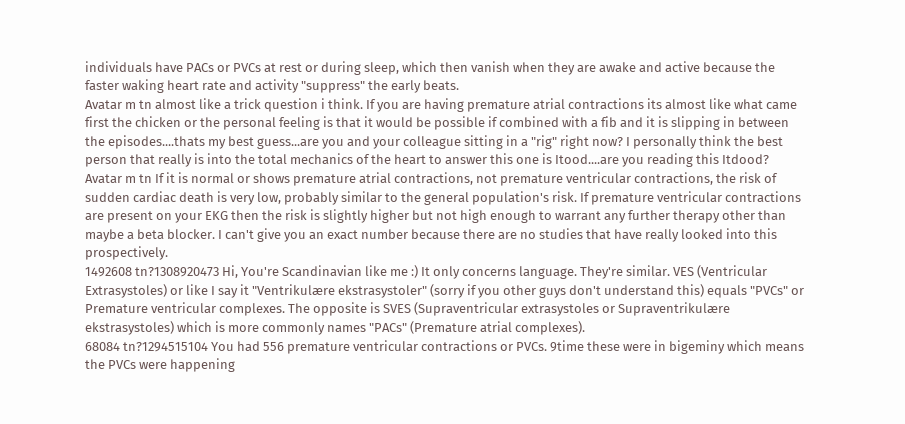individuals have PACs or PVCs at rest or during sleep, which then vanish when they are awake and active because the faster waking heart rate and activity "suppress" the early beats.
Avatar m tn almost like a trick question i think. If you are having premature atrial contractions its almost like what came first the chicken or the personal feeling is that it would be possible if combined with a fib and it is slipping in between the episodes....thats my best guess...are you and your colleague sitting in a "rig" right now? I personally think the best person that really is into the total mechanics of the heart to answer this one is Itood....are you reading this Itdood?
Avatar m tn If it is normal or shows premature atrial contractions, not premature ventricular contractions, the risk of sudden cardiac death is very low, probably similar to the general population's risk. If premature ventricular contractions are present on your EKG then the risk is slightly higher but not high enough to warrant any further therapy other than maybe a beta blocker. I can't give you an exact number because there are no studies that have really looked into this prospectively.
1492608 tn?1308920473 Hi, You're Scandinavian like me :) It only concerns language. They're similar. VES (Ventricular Extrasystoles) or like I say it "Ventrikulære ekstrasystoler" (sorry if you other guys don't understand this) equals "PVCs" or Premature ventricular complexes. The opposite is SVES (Supraventricular extrasystoles or Supraventrikulære ekstrasystoles) which is more commonly names "PACs" (Premature atrial complexes).
68084 tn?1294515104 You had 556 premature ventricular contractions or PVCs. 9time these were in bigeminy which means the PVCs were happening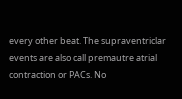every other beat. The supraventriclar events are also call premautre atrial contraction or PACs. No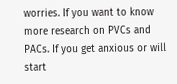worries. If you want to know more research on PVCs and PACs. If you get anxious or will start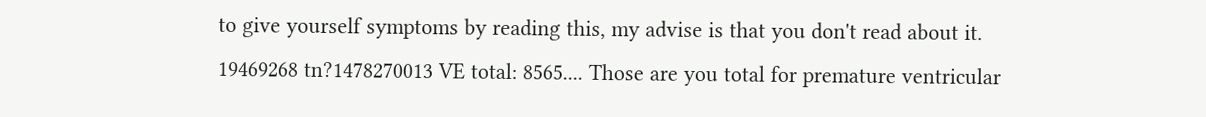to give yourself symptoms by reading this, my advise is that you don't read about it.
19469268 tn?1478270013 VE total: 8565.... Those are you total for premature ventricular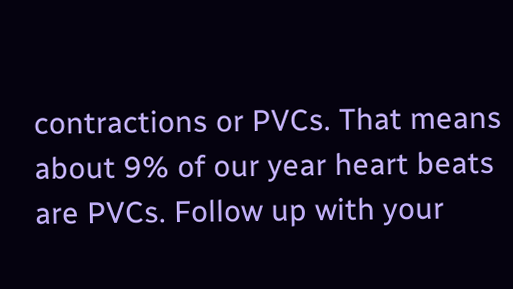contractions or PVCs. That means about 9% of our year heart beats are PVCs. Follow up with your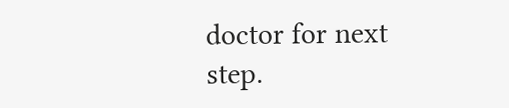doctor for next step.